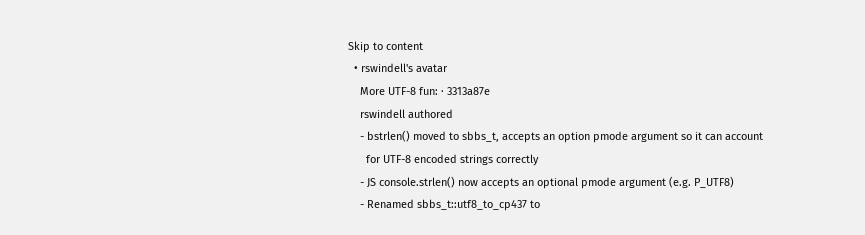Skip to content
  • rswindell's avatar
    More UTF-8 fun: · 3313a87e
    rswindell authored
    - bstrlen() moved to sbbs_t, accepts an option pmode argument so it can account
      for UTF-8 encoded strings correctly
    - JS console.strlen() now accepts an optional pmode argument (e.g. P_UTF8)
    - Renamed sbbs_t::utf8_to_cp437 to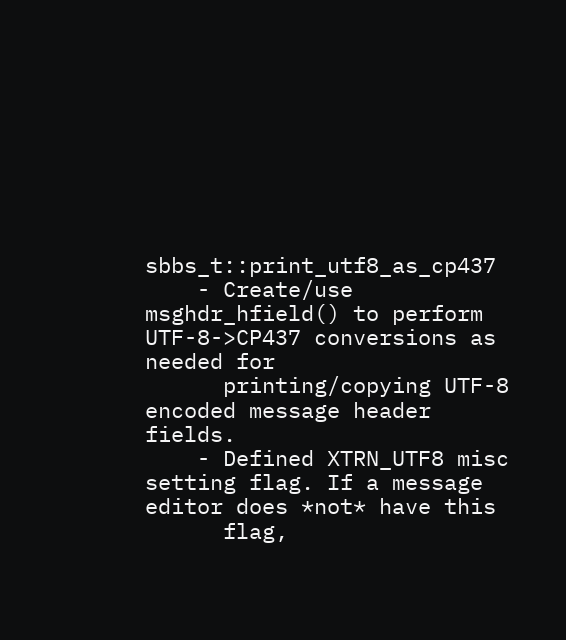sbbs_t::print_utf8_as_cp437
    - Create/use msghdr_hfield() to perform UTF-8->CP437 conversions as needed for
      printing/copying UTF-8 encoded message header fields.
    - Defined XTRN_UTF8 misc setting flag. If a message editor does *not* have this
      flag,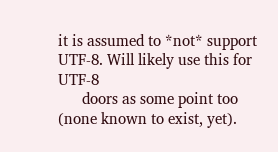it is assumed to *not* support UTF-8. Will likely use this for UTF-8
      doors as some point too (none known to exist, yet).